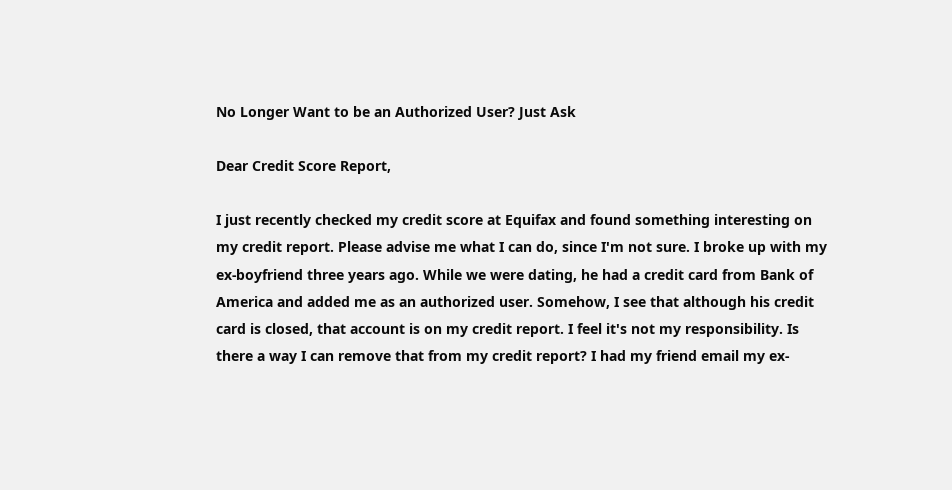No Longer Want to be an Authorized User? Just Ask

Dear Credit Score Report,

I just recently checked my credit score at Equifax and found something interesting on my credit report. Please advise me what I can do, since I'm not sure. I broke up with my ex-boyfriend three years ago. While we were dating, he had a credit card from Bank of America and added me as an authorized user. Somehow, I see that although his credit card is closed, that account is on my credit report. I feel it's not my responsibility. Is there a way I can remove that from my credit report? I had my friend email my ex-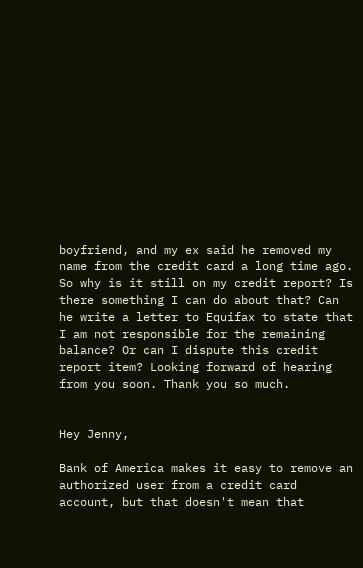boyfriend, and my ex said he removed my name from the credit card a long time ago. So why is it still on my credit report? Is there something I can do about that? Can he write a letter to Equifax to state that I am not responsible for the remaining balance? Or can I dispute this credit report item? Looking forward of hearing from you soon. Thank you so much.


Hey Jenny,

Bank of America makes it easy to remove an authorized user from a credit card account, but that doesn't mean that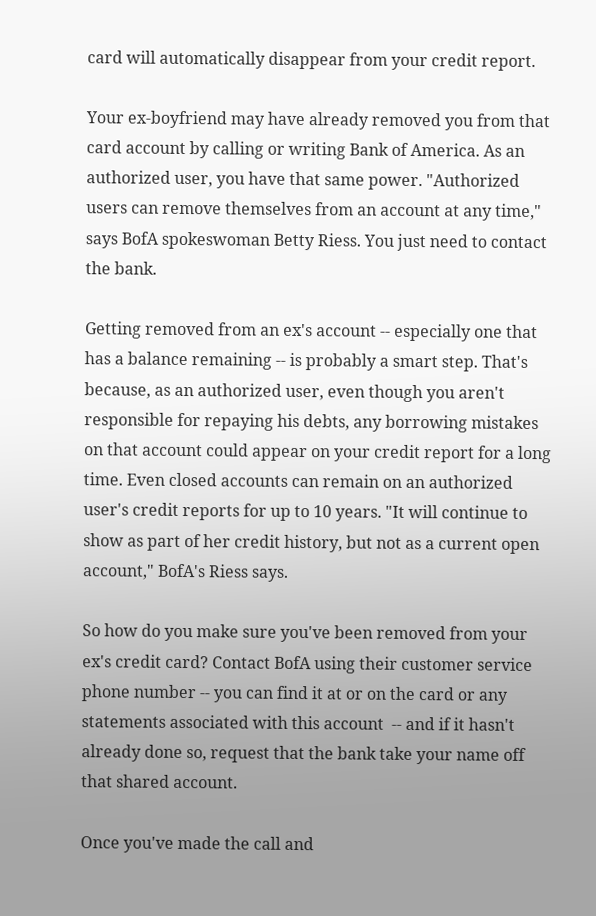card will automatically disappear from your credit report.

Your ex-boyfriend may have already removed you from that card account by calling or writing Bank of America. As an authorized user, you have that same power. "Authorized users can remove themselves from an account at any time," says BofA spokeswoman Betty Riess. You just need to contact the bank.

Getting removed from an ex's account -- especially one that has a balance remaining -- is probably a smart step. That's because, as an authorized user, even though you aren't responsible for repaying his debts, any borrowing mistakes on that account could appear on your credit report for a long time. Even closed accounts can remain on an authorized user's credit reports for up to 10 years. "It will continue to show as part of her credit history, but not as a current open account," BofA's Riess says.

So how do you make sure you've been removed from your ex's credit card? Contact BofA using their customer service phone number -- you can find it at or on the card or any statements associated with this account  -- and if it hasn't already done so, request that the bank take your name off that shared account.

Once you've made the call and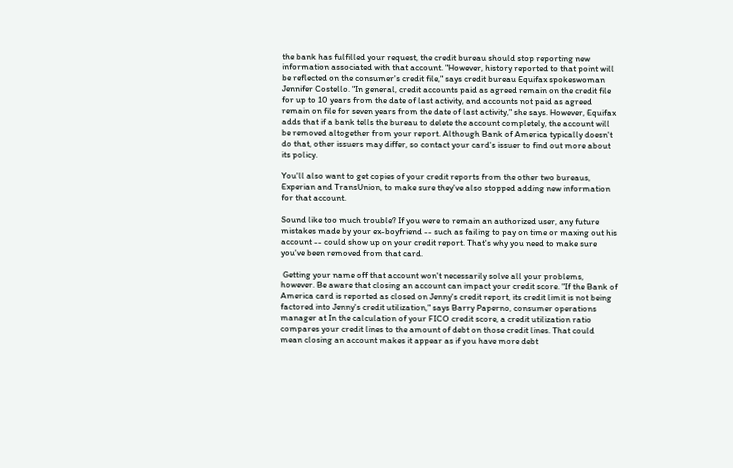the bank has fulfilled your request, the credit bureau should stop reporting new information associated with that account. "However, history reported to that point will be reflected on the consumer's credit file," says credit bureau Equifax spokeswoman Jennifer Costello. "In general, credit accounts paid as agreed remain on the credit file for up to 10 years from the date of last activity, and accounts not paid as agreed remain on file for seven years from the date of last activity," she says. However, Equifax adds that if a bank tells the bureau to delete the account completely, the account will be removed altogether from your report. Although Bank of America typically doesn't do that, other issuers may differ, so contact your card's issuer to find out more about its policy.

You'll also want to get copies of your credit reports from the other two bureaus, Experian and TransUnion, to make sure they've also stopped adding new information for that account.

Sound like too much trouble? If you were to remain an authorized user, any future mistakes made by your ex-boyfriend -- such as failing to pay on time or maxing out his account -- could show up on your credit report. That's why you need to make sure you've been removed from that card.

 Getting your name off that account won't necessarily solve all your problems, however. Be aware that closing an account can impact your credit score. "If the Bank of America card is reported as closed on Jenny's credit report, its credit limit is not being factored into Jenny's credit utilization," says Barry Paperno, consumer operations manager at In the calculation of your FICO credit score, a credit utilization ratio compares your credit lines to the amount of debt on those credit lines. That could mean closing an account makes it appear as if you have more debt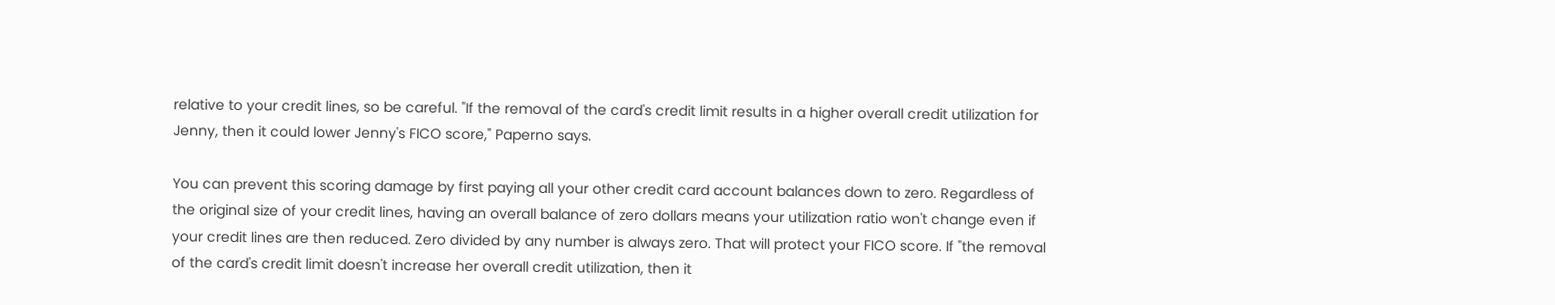relative to your credit lines, so be careful. "If the removal of the card's credit limit results in a higher overall credit utilization for Jenny, then it could lower Jenny's FICO score," Paperno says.

You can prevent this scoring damage by first paying all your other credit card account balances down to zero. Regardless of the original size of your credit lines, having an overall balance of zero dollars means your utilization ratio won't change even if your credit lines are then reduced. Zero divided by any number is always zero. That will protect your FICO score. If "the removal of the card's credit limit doesn't increase her overall credit utilization, then it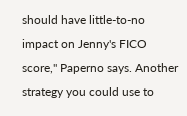should have little-to-no impact on Jenny's FICO score," Paperno says. Another strategy you could use to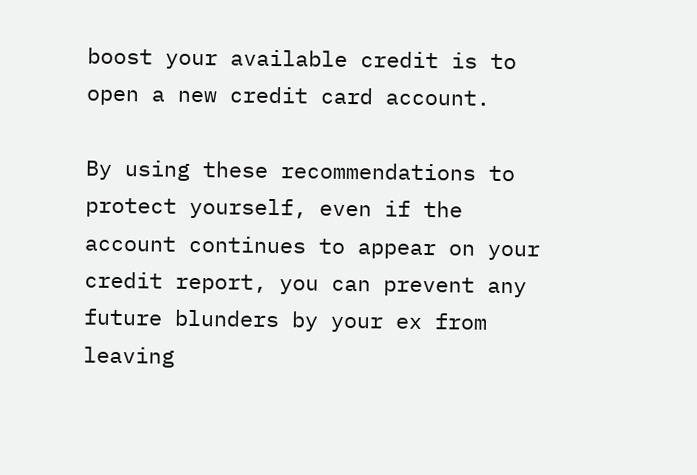boost your available credit is to open a new credit card account.

By using these recommendations to protect yourself, even if the account continues to appear on your credit report, you can prevent any future blunders by your ex from leaving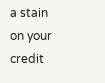a stain on your credit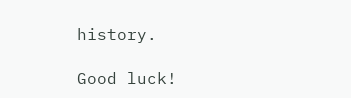history.

Good luck!